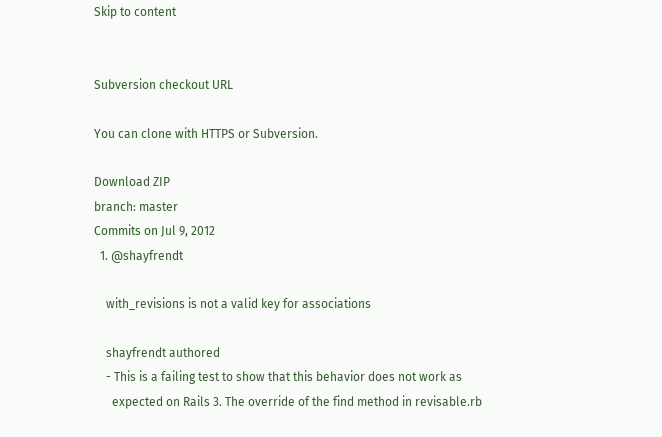Skip to content


Subversion checkout URL

You can clone with HTTPS or Subversion.

Download ZIP
branch: master
Commits on Jul 9, 2012
  1. @shayfrendt

    with_revisions is not a valid key for associations

    shayfrendt authored
    - This is a failing test to show that this behavior does not work as
      expected on Rails 3. The override of the find method in revisable.rb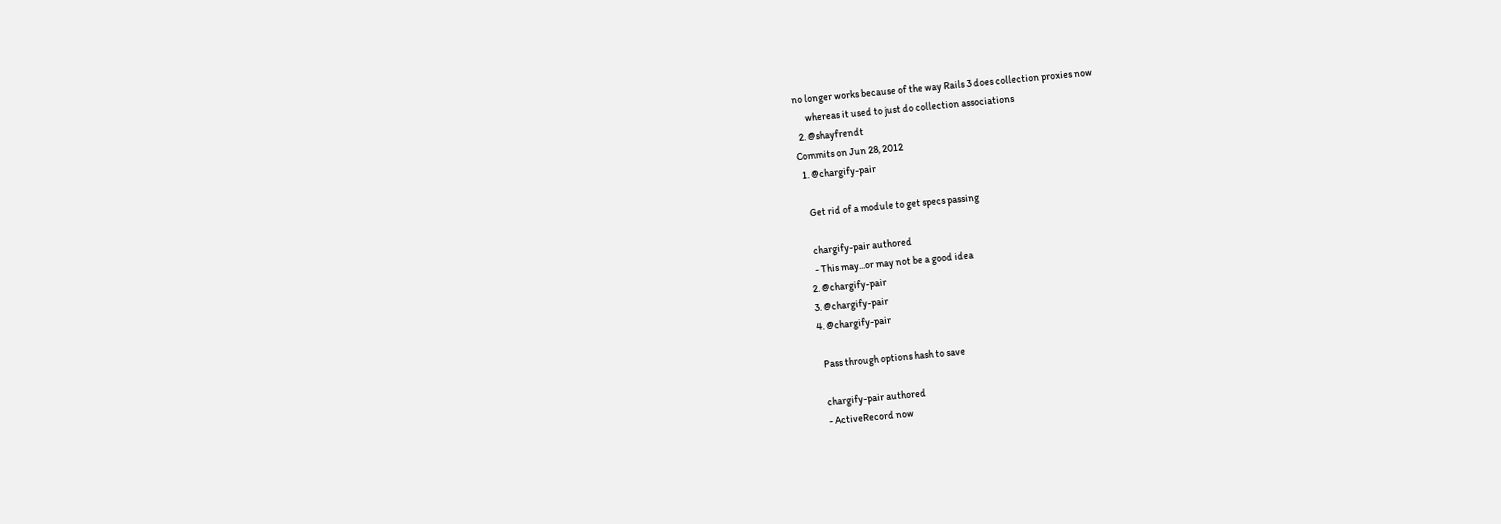no longer works because of the way Rails 3 does collection proxies now
      whereas it used to just do collection associations
  2. @shayfrendt
Commits on Jun 28, 2012
  1. @chargify-pair

    Get rid of a module to get specs passing

    chargify-pair authored
    - This may...or may not be a good idea
  2. @chargify-pair
  3. @chargify-pair
  4. @chargify-pair

    Pass through options hash to save

    chargify-pair authored
    - ActiveRecord now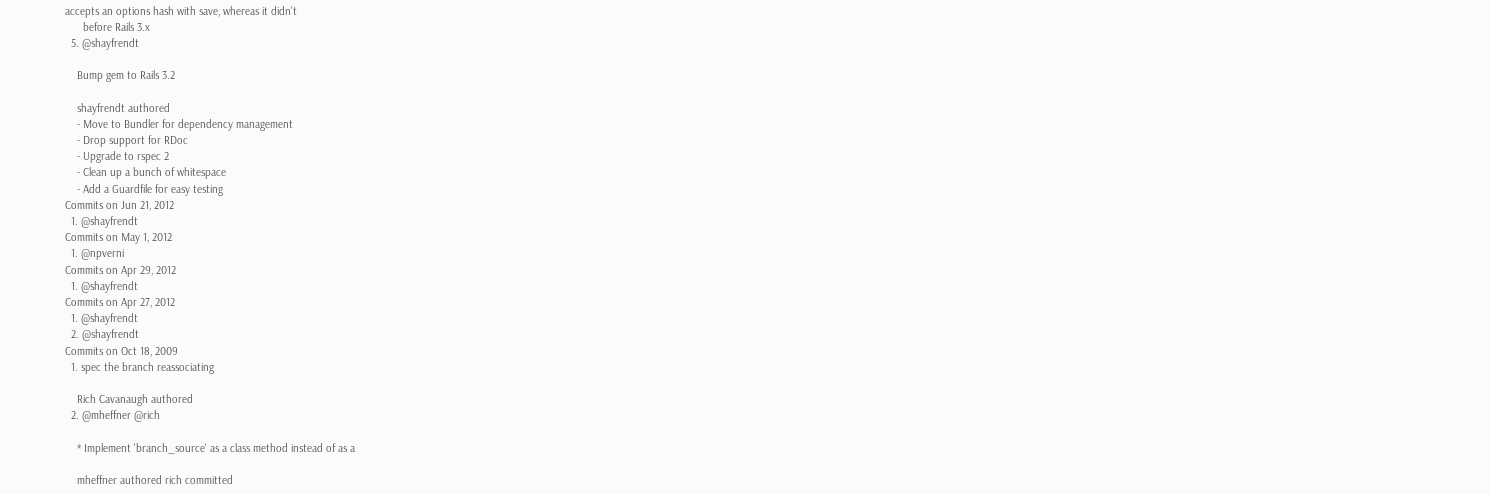accepts an options hash with save, whereas it didn't
      before Rails 3.x
  5. @shayfrendt

    Bump gem to Rails 3.2

    shayfrendt authored
    - Move to Bundler for dependency management
    - Drop support for RDoc
    - Upgrade to rspec 2
    - Clean up a bunch of whitespace
    - Add a Guardfile for easy testing
Commits on Jun 21, 2012
  1. @shayfrendt
Commits on May 1, 2012
  1. @npverni
Commits on Apr 29, 2012
  1. @shayfrendt
Commits on Apr 27, 2012
  1. @shayfrendt
  2. @shayfrendt
Commits on Oct 18, 2009
  1. spec the branch reassociating

    Rich Cavanaugh authored
  2. @mheffner @rich

    * Implement 'branch_source' as a class method instead of as a

    mheffner authored rich committed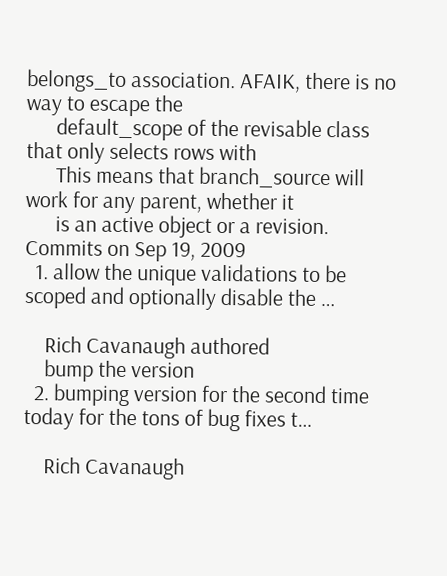belongs_to association. AFAIK, there is no way to escape the
      default_scope of the revisable class that only selects rows with
      This means that branch_source will work for any parent, whether it
      is an active object or a revision.
Commits on Sep 19, 2009
  1. allow the unique validations to be scoped and optionally disable the …

    Rich Cavanaugh authored
    bump the version
  2. bumping version for the second time today for the tons of bug fixes t…

    Rich Cavanaugh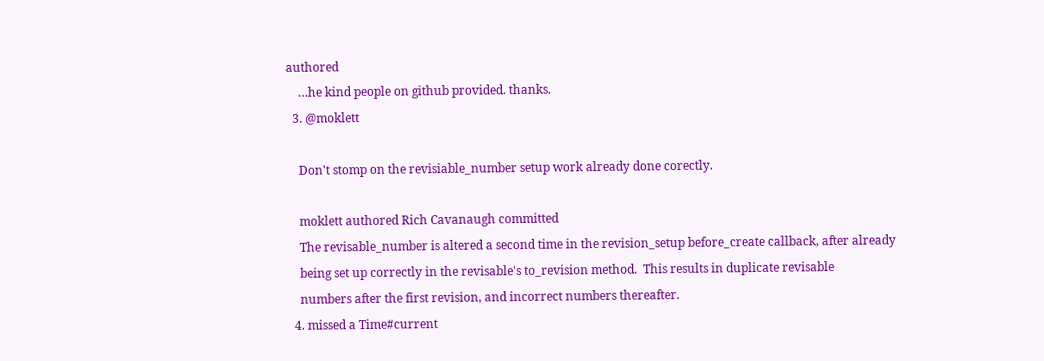authored
    …he kind people on github provided. thanks.
  3. @moklett

    Don't stomp on the revisiable_number setup work already done corectly.

    moklett authored Rich Cavanaugh committed
    The revisable_number is altered a second time in the revision_setup before_create callback, after already
    being set up correctly in the revisable's to_revision method.  This results in duplicate revisable
    numbers after the first revision, and incorrect numbers thereafter.
  4. missed a Time#current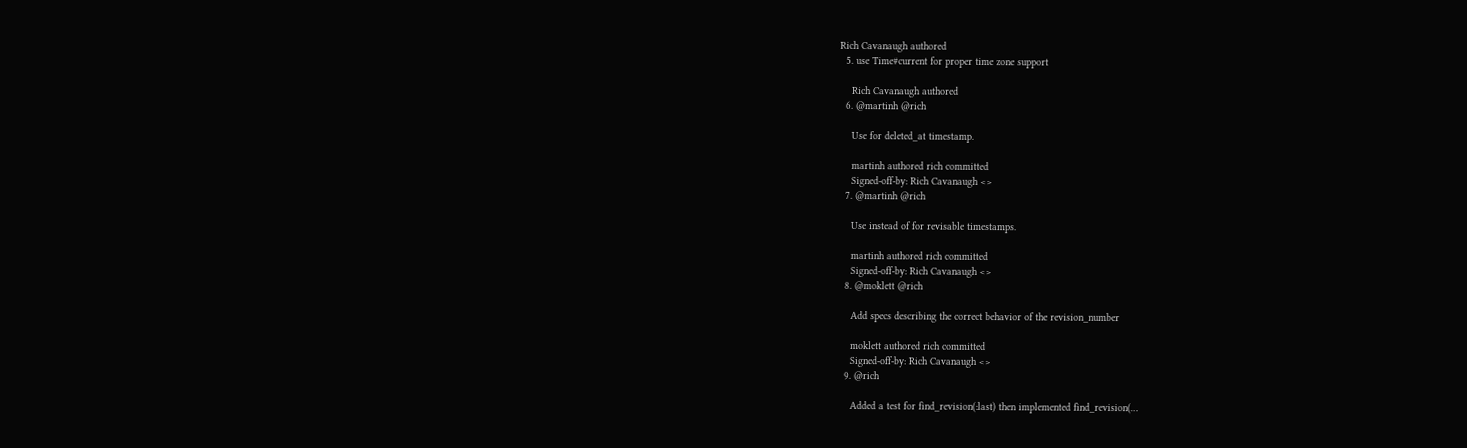Rich Cavanaugh authored
  5. use Time#current for proper time zone support

    Rich Cavanaugh authored
  6. @martinh @rich

    Use for deleted_at timestamp.

    martinh authored rich committed
    Signed-off-by: Rich Cavanaugh <>
  7. @martinh @rich

    Use instead of for revisable timestamps.

    martinh authored rich committed
    Signed-off-by: Rich Cavanaugh <>
  8. @moklett @rich

    Add specs describing the correct behavior of the revision_number

    moklett authored rich committed
    Signed-off-by: Rich Cavanaugh <>
  9. @rich

    Added a test for find_revision(:last) then implemented find_revision(…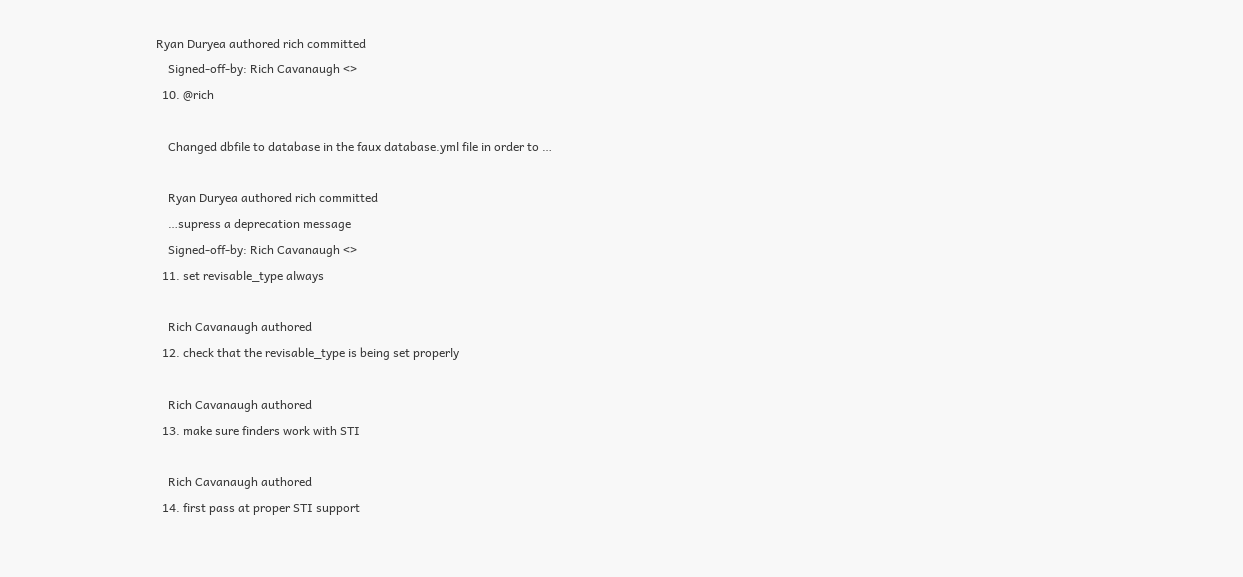Ryan Duryea authored rich committed
    Signed-off-by: Rich Cavanaugh <>
  10. @rich

    Changed dbfile to database in the faux database.yml file in order to …

    Ryan Duryea authored rich committed
    …supress a deprecation message
    Signed-off-by: Rich Cavanaugh <>
  11. set revisable_type always

    Rich Cavanaugh authored
  12. check that the revisable_type is being set properly

    Rich Cavanaugh authored
  13. make sure finders work with STI

    Rich Cavanaugh authored
  14. first pass at proper STI support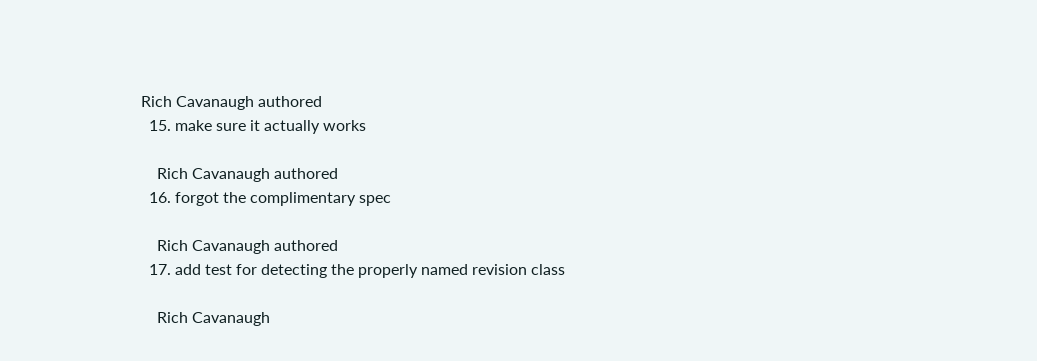Rich Cavanaugh authored
  15. make sure it actually works

    Rich Cavanaugh authored
  16. forgot the complimentary spec

    Rich Cavanaugh authored
  17. add test for detecting the properly named revision class

    Rich Cavanaugh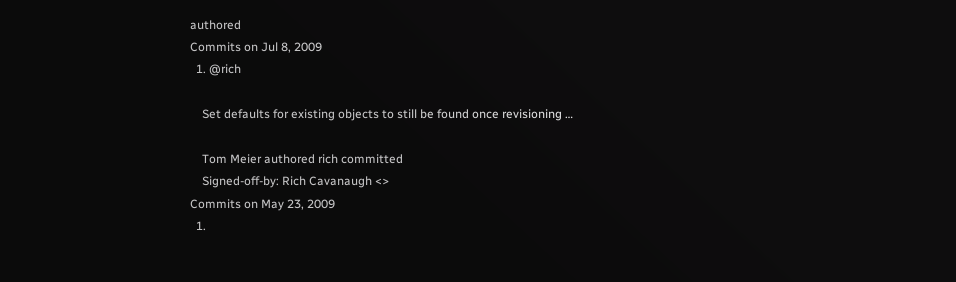authored
Commits on Jul 8, 2009
  1. @rich

    Set defaults for existing objects to still be found once revisioning …

    Tom Meier authored rich committed
    Signed-off-by: Rich Cavanaugh <>
Commits on May 23, 2009
  1.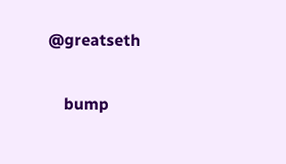@greatseth

    bump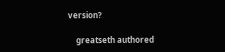version?

    greatseth authored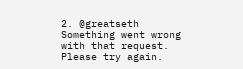2. @greatseth
Something went wrong with that request. Please try again.